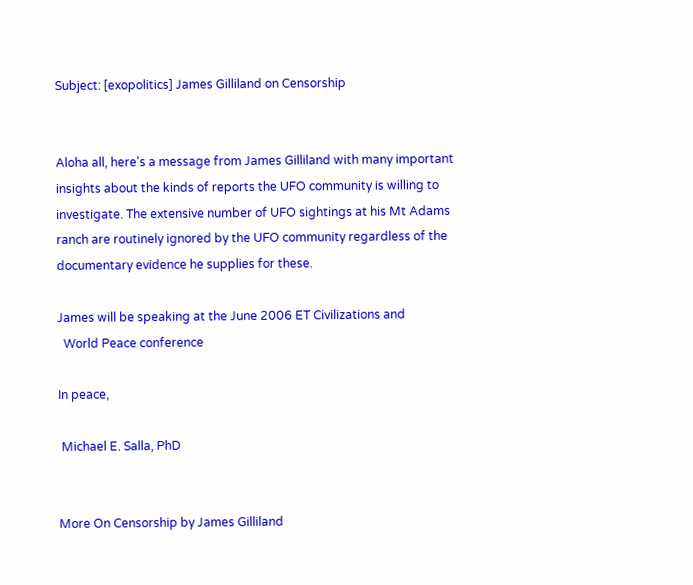Subject: [exopolitics] James Gilliland on Censorship


Aloha all, here's a message from James Gilliland with many important
insights about the kinds of reports the UFO community is willing to
investigate. The extensive number of UFO sightings at his Mt Adams
ranch are routinely ignored by the UFO community regardless of the
documentary evidence he supplies for these.

James will be speaking at the June 2006 ET Civilizations and
  World Peace conference

In peace,

 Michael E. Salla, PhD


More On Censorship by James Gilliland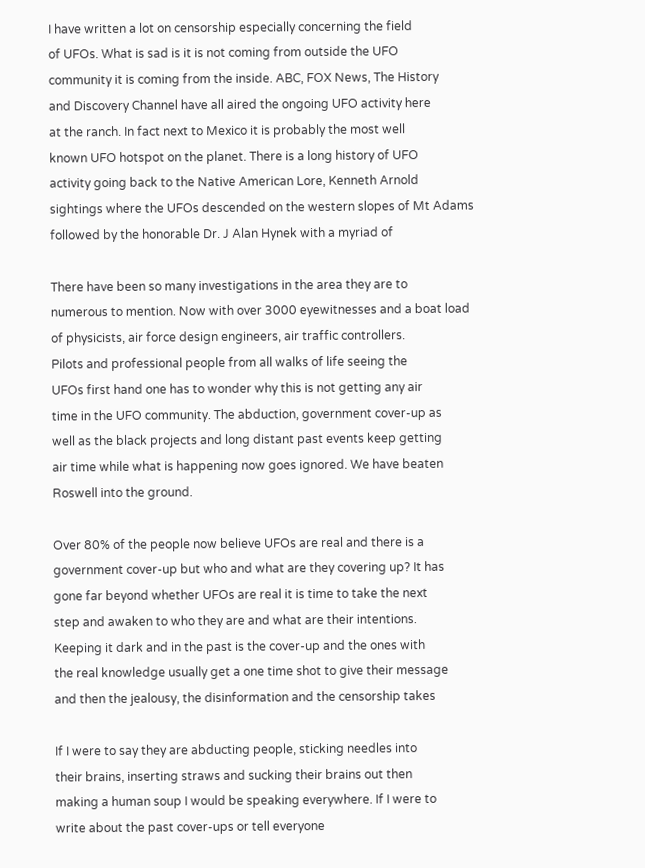I have written a lot on censorship especially concerning the field
of UFOs. What is sad is it is not coming from outside the UFO
community it is coming from the inside. ABC, FOX News, The History
and Discovery Channel have all aired the ongoing UFO activity here
at the ranch. In fact next to Mexico it is probably the most well
known UFO hotspot on the planet. There is a long history of UFO
activity going back to the Native American Lore, Kenneth Arnold
sightings where the UFOs descended on the western slopes of Mt Adams
followed by the honorable Dr. J Alan Hynek with a myriad of

There have been so many investigations in the area they are to
numerous to mention. Now with over 3000 eyewitnesses and a boat load
of physicists, air force design engineers, air traffic controllers.
Pilots and professional people from all walks of life seeing the
UFOs first hand one has to wonder why this is not getting any air
time in the UFO community. The abduction, government cover-up as
well as the black projects and long distant past events keep getting
air time while what is happening now goes ignored. We have beaten
Roswell into the ground.

Over 80% of the people now believe UFOs are real and there is a
government cover-up but who and what are they covering up? It has
gone far beyond whether UFOs are real it is time to take the next
step and awaken to who they are and what are their intentions.
Keeping it dark and in the past is the cover-up and the ones with
the real knowledge usually get a one time shot to give their message
and then the jealousy, the disinformation and the censorship takes

If I were to say they are abducting people, sticking needles into
their brains, inserting straws and sucking their brains out then
making a human soup I would be speaking everywhere. If I were to
write about the past cover-ups or tell everyone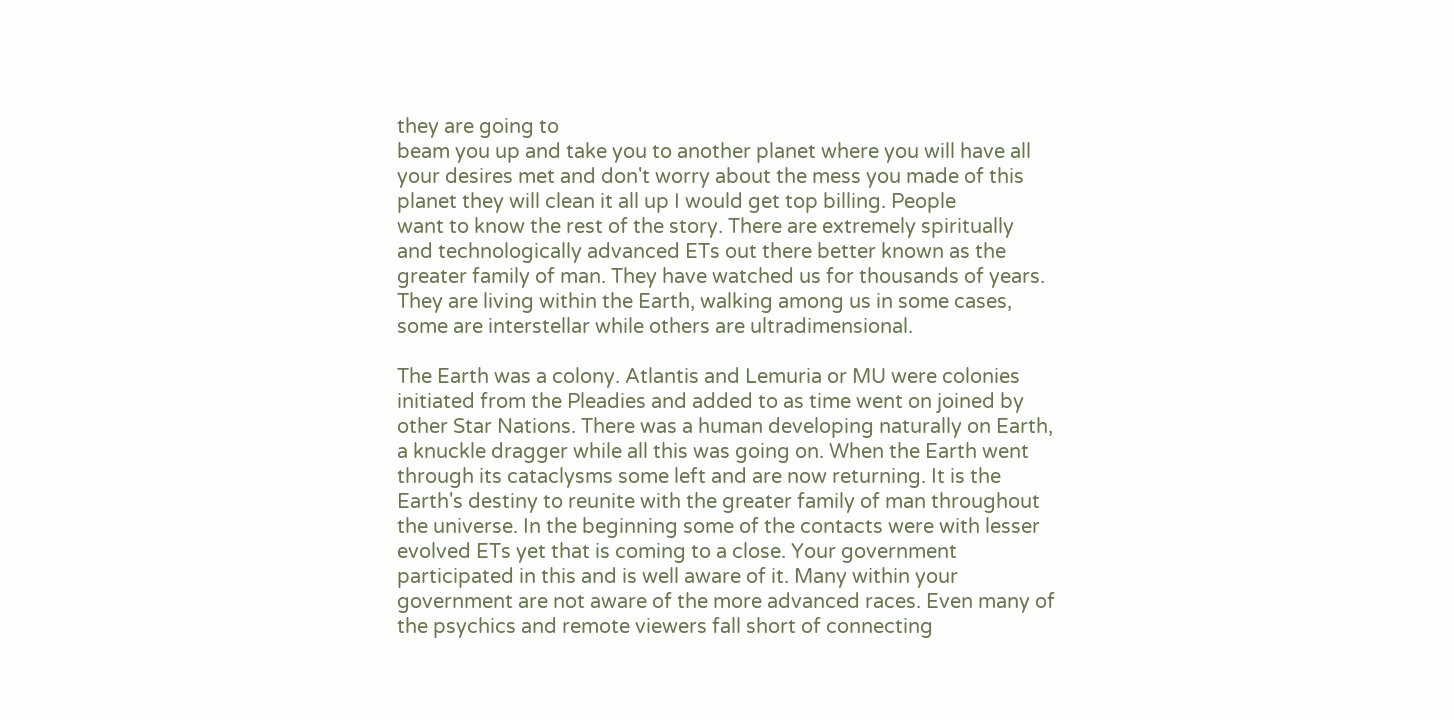they are going to
beam you up and take you to another planet where you will have all
your desires met and don't worry about the mess you made of this
planet they will clean it all up I would get top billing. People
want to know the rest of the story. There are extremely spiritually
and technologically advanced ETs out there better known as the
greater family of man. They have watched us for thousands of years.
They are living within the Earth, walking among us in some cases,
some are interstellar while others are ultradimensional.

The Earth was a colony. Atlantis and Lemuria or MU were colonies
initiated from the Pleadies and added to as time went on joined by
other Star Nations. There was a human developing naturally on Earth,
a knuckle dragger while all this was going on. When the Earth went
through its cataclysms some left and are now returning. It is the
Earth's destiny to reunite with the greater family of man throughout
the universe. In the beginning some of the contacts were with lesser
evolved ETs yet that is coming to a close. Your government
participated in this and is well aware of it. Many within your
government are not aware of the more advanced races. Even many of
the psychics and remote viewers fall short of connecting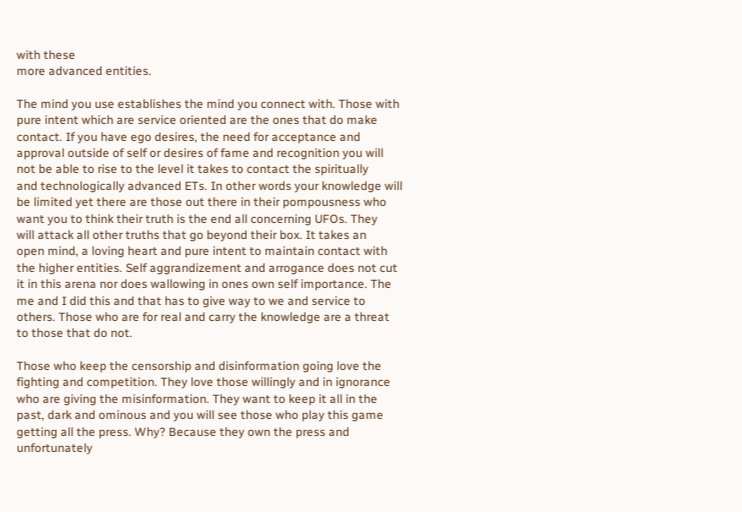with these
more advanced entities.

The mind you use establishes the mind you connect with. Those with
pure intent which are service oriented are the ones that do make
contact. If you have ego desires, the need for acceptance and
approval outside of self or desires of fame and recognition you will
not be able to rise to the level it takes to contact the spiritually
and technologically advanced ETs. In other words your knowledge will
be limited yet there are those out there in their pompousness who
want you to think their truth is the end all concerning UFOs. They
will attack all other truths that go beyond their box. It takes an
open mind, a loving heart and pure intent to maintain contact with
the higher entities. Self aggrandizement and arrogance does not cut
it in this arena nor does wallowing in ones own self importance. The
me and I did this and that has to give way to we and service to
others. Those who are for real and carry the knowledge are a threat
to those that do not.

Those who keep the censorship and disinformation going love the
fighting and competition. They love those willingly and in ignorance
who are giving the misinformation. They want to keep it all in the
past, dark and ominous and you will see those who play this game
getting all the press. Why? Because they own the press and
unfortunately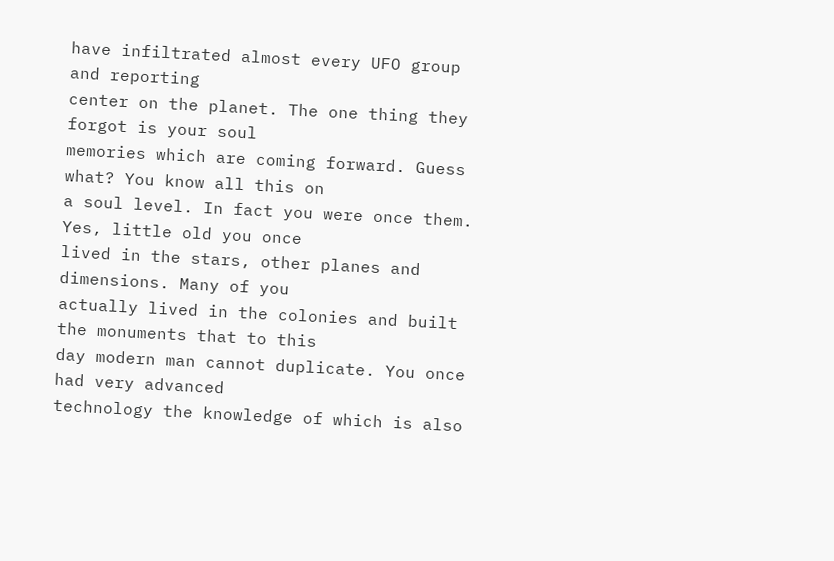have infiltrated almost every UFO group and reporting
center on the planet. The one thing they forgot is your soul
memories which are coming forward. Guess what? You know all this on
a soul level. In fact you were once them. Yes, little old you once
lived in the stars, other planes and dimensions. Many of you
actually lived in the colonies and built the monuments that to this
day modern man cannot duplicate. You once had very advanced
technology the knowledge of which is also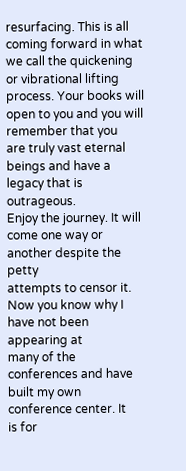resurfacing. This is all
coming forward in what we call the quickening or vibrational lifting
process. Your books will open to you and you will remember that you
are truly vast eternal beings and have a legacy that is outrageous.
Enjoy the journey. It will come one way or another despite the petty
attempts to censor it. Now you know why I have not been appearing at
many of the conferences and have built my own conference center. It
is for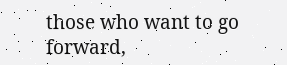those who want to go forward,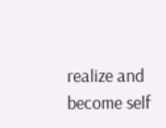realize and become self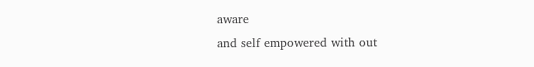aware
and self empowered with out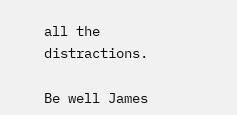all the distractions.

Be well James